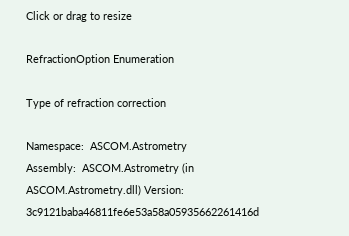Click or drag to resize

RefractionOption Enumeration

Type of refraction correction

Namespace:  ASCOM.Astrometry
Assembly:  ASCOM.Astrometry (in ASCOM.Astrometry.dll) Version: 3c9121baba46811fe6e53a58a05935662261416d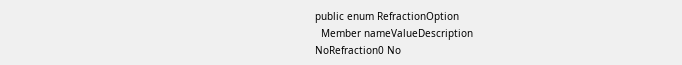public enum RefractionOption
  Member nameValueDescription
NoRefraction0 No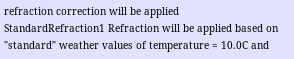refraction correction will be applied
StandardRefraction1 Refraction will be applied based on "standard" weather values of temperature = 10.0C and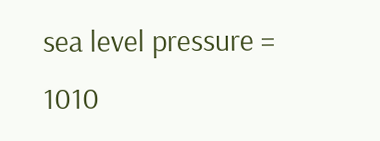sea level pressure = 1010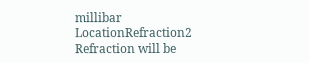millibar
LocationRefraction2 Refraction will be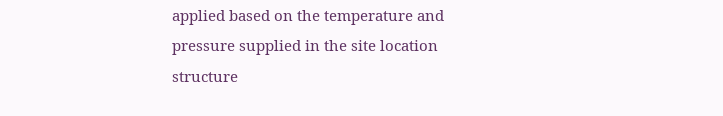applied based on the temperature and pressure supplied in the site location structure